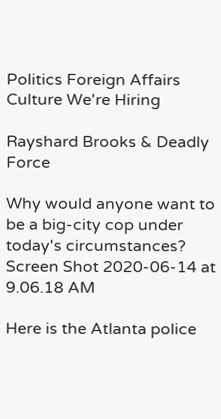Politics Foreign Affairs Culture We're Hiring

Rayshard Brooks & Deadly Force

Why would anyone want to be a big-city cop under today's circumstances?
Screen Shot 2020-06-14 at 9.06.18 AM

Here is the Atlanta police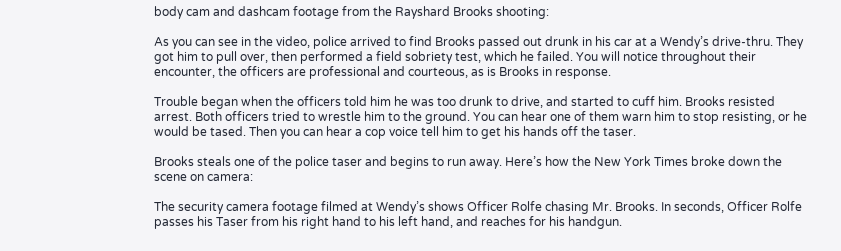body cam and dashcam footage from the Rayshard Brooks shooting:

As you can see in the video, police arrived to find Brooks passed out drunk in his car at a Wendy’s drive-thru. They got him to pull over, then performed a field sobriety test, which he failed. You will notice throughout their encounter, the officers are professional and courteous, as is Brooks in response.

Trouble began when the officers told him he was too drunk to drive, and started to cuff him. Brooks resisted arrest. Both officers tried to wrestle him to the ground. You can hear one of them warn him to stop resisting, or he would be tased. Then you can hear a cop voice tell him to get his hands off the taser.

Brooks steals one of the police taser and begins to run away. Here’s how the New York Times broke down the scene on camera:

The security camera footage filmed at Wendy’s shows Officer Rolfe chasing Mr. Brooks. In seconds, Officer Rolfe passes his Taser from his right hand to his left hand, and reaches for his handgun.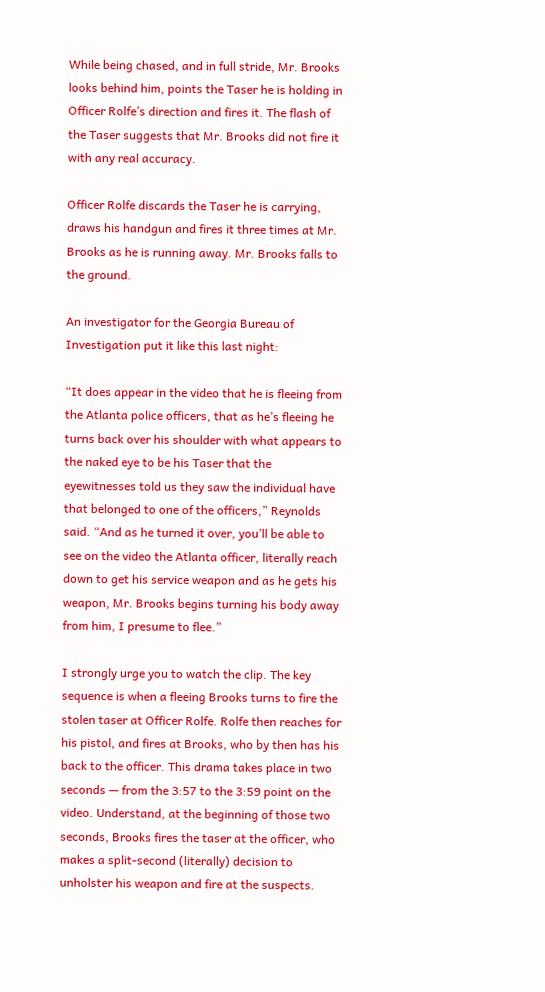While being chased, and in full stride, Mr. Brooks looks behind him, points the Taser he is holding in Officer Rolfe’s direction and fires it. The flash of the Taser suggests that Mr. Brooks did not fire it with any real accuracy.

Officer Rolfe discards the Taser he is carrying, draws his handgun and fires it three times at Mr. Brooks as he is running away. Mr. Brooks falls to the ground.

An investigator for the Georgia Bureau of Investigation put it like this last night:

“It does appear in the video that he is fleeing from the Atlanta police officers, that as he’s fleeing he turns back over his shoulder with what appears to the naked eye to be his Taser that the eyewitnesses told us they saw the individual have that belonged to one of the officers,” Reynolds said. “And as he turned it over, you’ll be able to see on the video the Atlanta officer, literally reach down to get his service weapon and as he gets his weapon, Mr. Brooks begins turning his body away from him, I presume to flee.”

I strongly urge you to watch the clip. The key sequence is when a fleeing Brooks turns to fire the stolen taser at Officer Rolfe. Rolfe then reaches for his pistol, and fires at Brooks, who by then has his back to the officer. This drama takes place in two seconds — from the 3:57 to the 3:59 point on the video. Understand, at the beginning of those two seconds, Brooks fires the taser at the officer, who makes a split-second (literally) decision to unholster his weapon and fire at the suspects.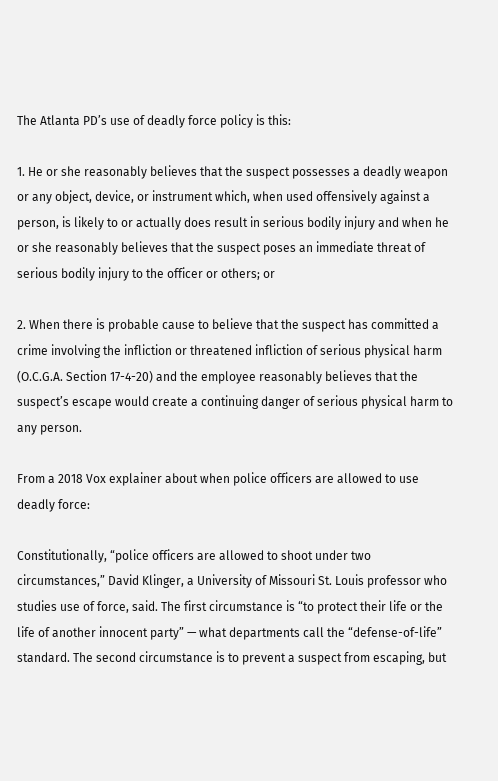The Atlanta PD’s use of deadly force policy is this:

1. He or she reasonably believes that the suspect possesses a deadly weapon or any object, device, or instrument which, when used offensively against a person, is likely to or actually does result in serious bodily injury and when he or she reasonably believes that the suspect poses an immediate threat of serious bodily injury to the officer or others; or

2. When there is probable cause to believe that the suspect has committed a crime involving the infliction or threatened infliction of serious physical harm (O.C.G.A. Section 17-4-20) and the employee reasonably believes that the suspect’s escape would create a continuing danger of serious physical harm to any person.

From a 2018 Vox explainer about when police officers are allowed to use deadly force:

Constitutionally, “police officers are allowed to shoot under two circumstances,” David Klinger, a University of Missouri St. Louis professor who studies use of force, said. The first circumstance is “to protect their life or the life of another innocent party” — what departments call the “defense-of-life” standard. The second circumstance is to prevent a suspect from escaping, but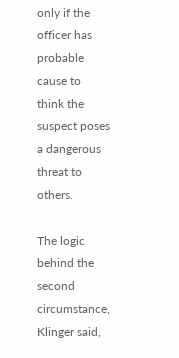only if the officer has probable cause to think the suspect poses a dangerous threat to others.

The logic behind the second circumstance, Klinger said,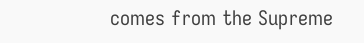comes from the Supreme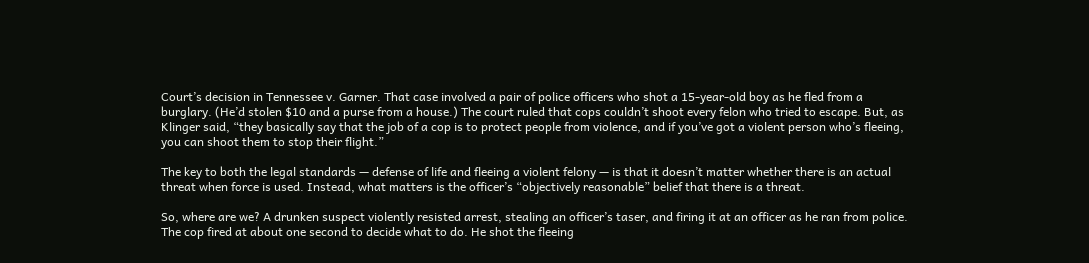Court’s decision in Tennessee v. Garner. That case involved a pair of police officers who shot a 15-year-old boy as he fled from a burglary. (He’d stolen $10 and a purse from a house.) The court ruled that cops couldn’t shoot every felon who tried to escape. But, as Klinger said, “they basically say that the job of a cop is to protect people from violence, and if you’ve got a violent person who’s fleeing, you can shoot them to stop their flight.”

The key to both the legal standards — defense of life and fleeing a violent felony — is that it doesn’t matter whether there is an actual threat when force is used. Instead, what matters is the officer’s “objectively reasonable” belief that there is a threat.

So, where are we? A drunken suspect violently resisted arrest, stealing an officer’s taser, and firing it at an officer as he ran from police. The cop fired at about one second to decide what to do. He shot the fleeing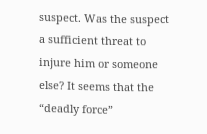suspect. Was the suspect a sufficient threat to injure him or someone else? It seems that the “deadly force”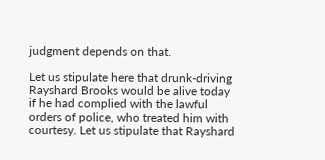judgment depends on that.

Let us stipulate here that drunk-driving Rayshard Brooks would be alive today if he had complied with the lawful orders of police, who treated him with courtesy. Let us stipulate that Rayshard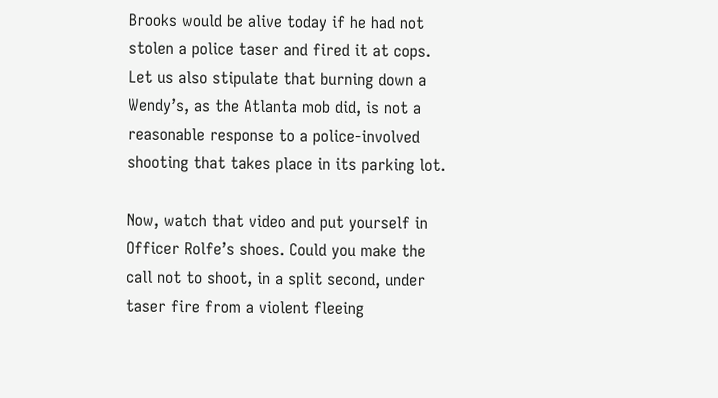Brooks would be alive today if he had not stolen a police taser and fired it at cops. Let us also stipulate that burning down a Wendy’s, as the Atlanta mob did, is not a reasonable response to a police-involved shooting that takes place in its parking lot.

Now, watch that video and put yourself in Officer Rolfe’s shoes. Could you make the call not to shoot, in a split second, under taser fire from a violent fleeing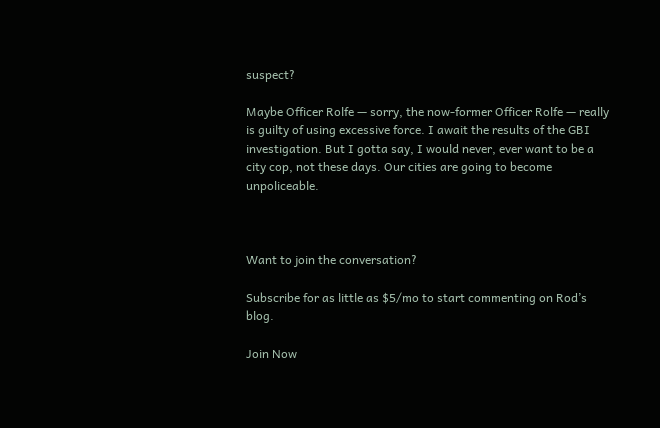suspect?

Maybe Officer Rolfe — sorry, the now-former Officer Rolfe — really is guilty of using excessive force. I await the results of the GBI investigation. But I gotta say, I would never, ever want to be a city cop, not these days. Our cities are going to become unpoliceable.



Want to join the conversation?

Subscribe for as little as $5/mo to start commenting on Rod’s blog.

Join Now